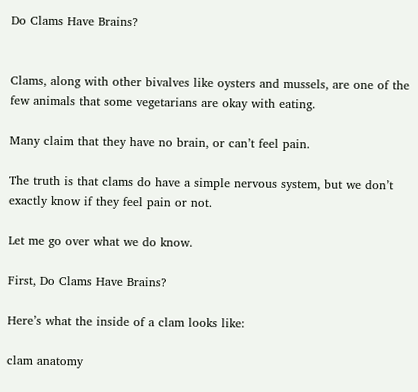Do Clams Have Brains?


Clams, along with other bivalves like oysters and mussels, are one of the few animals that some vegetarians are okay with eating.

Many claim that they have no brain, or can’t feel pain.

The truth is that clams do have a simple nervous system, but we don’t exactly know if they feel pain or not.

Let me go over what we do know.

First, Do Clams Have Brains?

Here’s what the inside of a clam looks like:

clam anatomy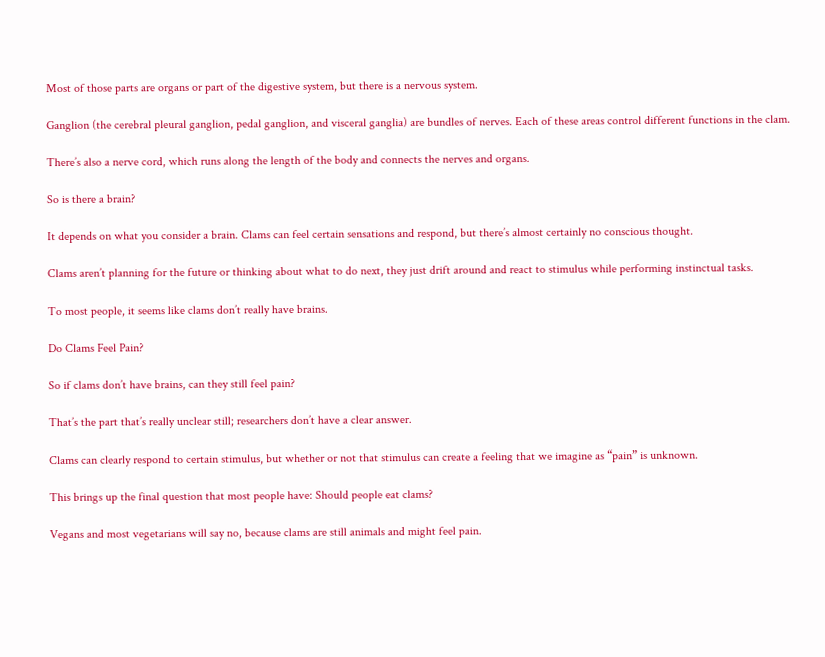Most of those parts are organs or part of the digestive system, but there is a nervous system.

Ganglion (the cerebral pleural ganglion, pedal ganglion, and visceral ganglia) are bundles of nerves. Each of these areas control different functions in the clam.

There’s also a nerve cord, which runs along the length of the body and connects the nerves and organs.

So is there a brain?

It depends on what you consider a brain. Clams can feel certain sensations and respond, but there’s almost certainly no conscious thought.

Clams aren’t planning for the future or thinking about what to do next, they just drift around and react to stimulus while performing instinctual tasks.

To most people, it seems like clams don’t really have brains.

Do Clams Feel Pain?

So if clams don’t have brains, can they still feel pain?

That’s the part that’s really unclear still; researchers don’t have a clear answer.

Clams can clearly respond to certain stimulus, but whether or not that stimulus can create a feeling that we imagine as “pain” is unknown.

This brings up the final question that most people have: Should people eat clams?

Vegans and most vegetarians will say no, because clams are still animals and might feel pain.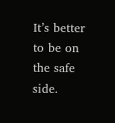It’s better to be on the safe side.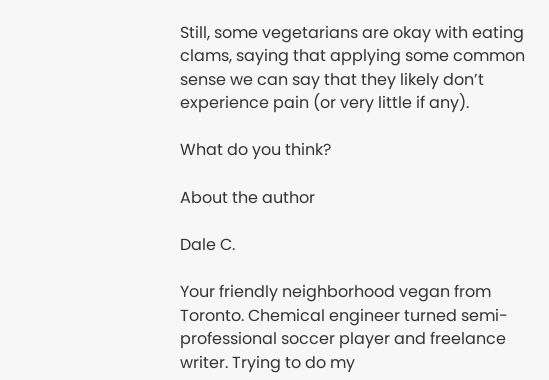Still, some vegetarians are okay with eating clams, saying that applying some common sense we can say that they likely don’t experience pain (or very little if any).

What do you think?

About the author

Dale C.

Your friendly neighborhood vegan from Toronto. Chemical engineer turned semi-professional soccer player and freelance writer. Trying to do my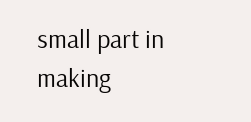small part in making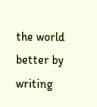the world better by writing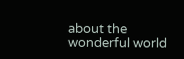about the wonderful world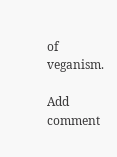of veganism.

Add comment